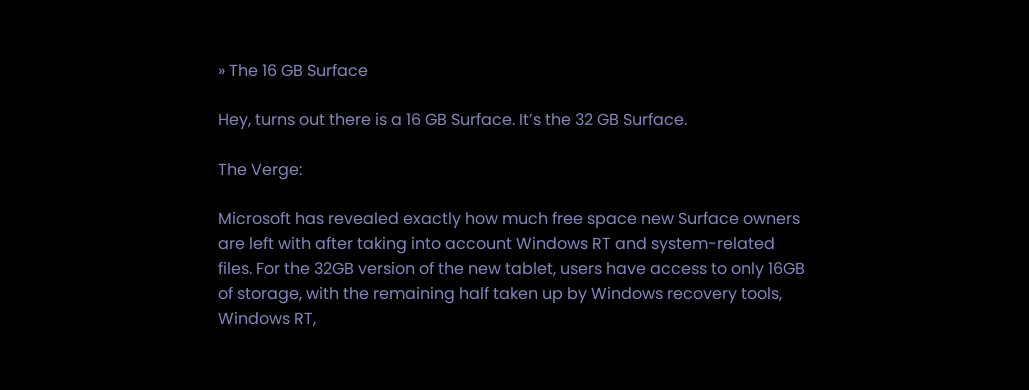» The 16 GB Surface

Hey, turns out there is a 16 GB Surface. It’s the 32 GB Surface.

The Verge:

Microsoft has revealed exactly how much free space new Surface owners are left with after taking into account Windows RT and system-related files. For the 32GB version of the new tablet, users have access to only 16GB of storage, with the remaining half taken up by Windows recovery tools, Windows RT,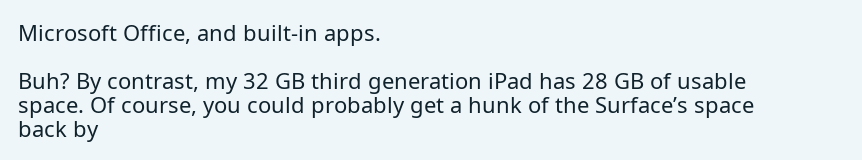Microsoft Office, and built-in apps.

Buh? By contrast, my 32 GB third generation iPad has 28 GB of usable space. Of course, you could probably get a hunk of the Surface’s space back by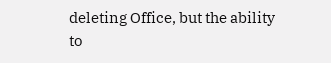deleting Office, but the ability to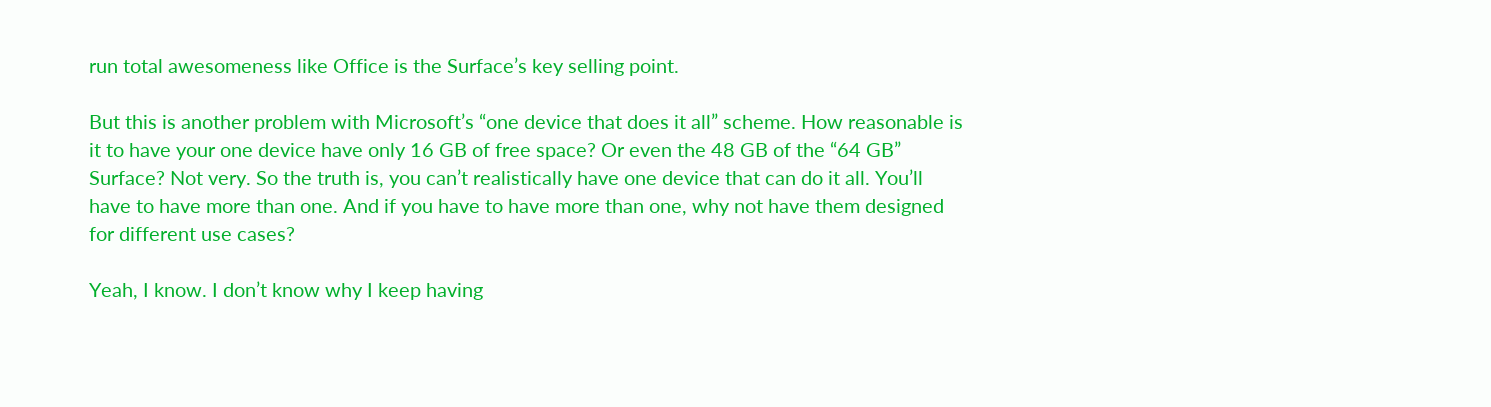run total awesomeness like Office is the Surface’s key selling point.

But this is another problem with Microsoft’s “one device that does it all” scheme. How reasonable is it to have your one device have only 16 GB of free space? Or even the 48 GB of the “64 GB” Surface? Not very. So the truth is, you can’t realistically have one device that can do it all. You’ll have to have more than one. And if you have to have more than one, why not have them designed for different use cases?

Yeah, I know. I don’t know why I keep having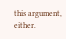this argument, either.